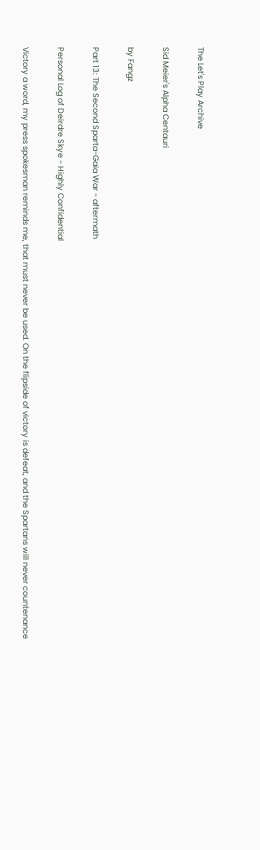The Let's Play Archive

Sid Meier's Alpha Centauri

by Fangz

Part 13: The Second Sparta-Gaia War - aftermath

Personal Log of Deirdre Skye - Highly Confidential

Victory a word, my press spokesman reminds me, that must never be used. On the flipside of victory is defeat, and the Spartans will never countenance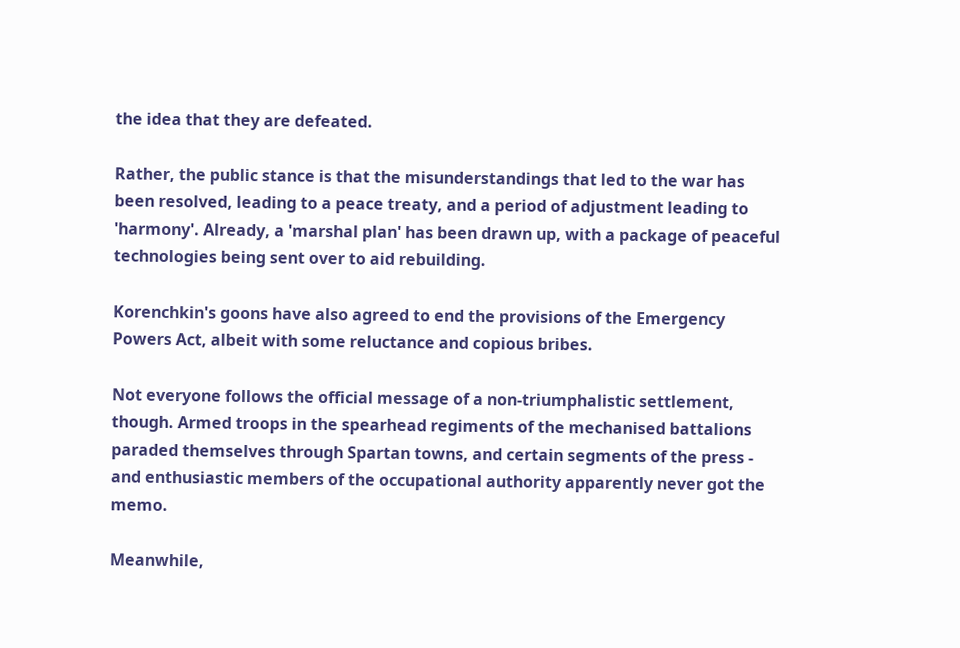the idea that they are defeated.

Rather, the public stance is that the misunderstandings that led to the war has been resolved, leading to a peace treaty, and a period of adjustment leading to 'harmony'. Already, a 'marshal plan' has been drawn up, with a package of peaceful technologies being sent over to aid rebuilding.

Korenchkin's goons have also agreed to end the provisions of the Emergency Powers Act, albeit with some reluctance and copious bribes.

Not everyone follows the official message of a non-triumphalistic settlement, though. Armed troops in the spearhead regiments of the mechanised battalions paraded themselves through Spartan towns, and certain segments of the press - and enthusiastic members of the occupational authority apparently never got the memo.

Meanwhile,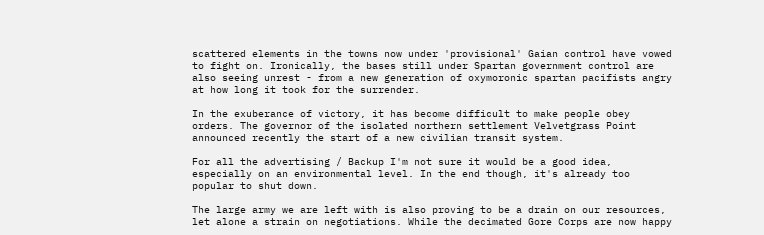scattered elements in the towns now under 'provisional' Gaian control have vowed to fight on. Ironically, the bases still under Spartan government control are also seeing unrest - from a new generation of oxymoronic spartan pacifists angry at how long it took for the surrender.

In the exuberance of victory, it has become difficult to make people obey orders. The governor of the isolated northern settlement Velvetgrass Point announced recently the start of a new civilian transit system.

For all the advertising / Backup I'm not sure it would be a good idea, especially on an environmental level. In the end though, it's already too popular to shut down.

The large army we are left with is also proving to be a drain on our resources, let alone a strain on negotiations. While the decimated Gore Corps are now happy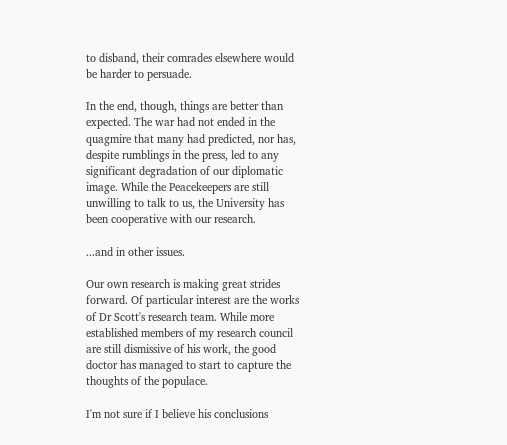to disband, their comrades elsewhere would be harder to persuade.

In the end, though, things are better than expected. The war had not ended in the quagmire that many had predicted, nor has, despite rumblings in the press, led to any significant degradation of our diplomatic image. While the Peacekeepers are still unwilling to talk to us, the University has been cooperative with our research.

...and in other issues.

Our own research is making great strides forward. Of particular interest are the works of Dr Scott's research team. While more established members of my research council are still dismissive of his work, the good doctor has managed to start to capture the thoughts of the populace.

I'm not sure if I believe his conclusions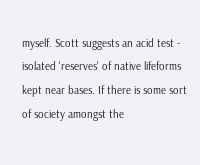myself. Scott suggests an acid test - isolated 'reserves' of native lifeforms kept near bases. If there is some sort of society amongst the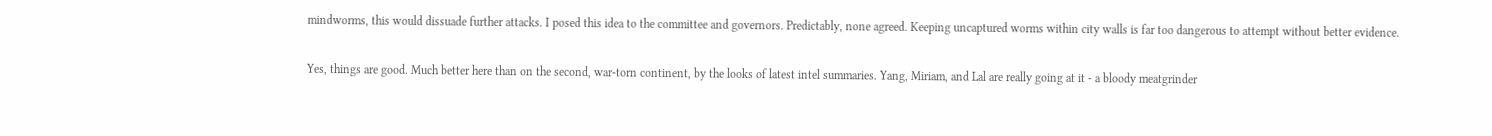mindworms, this would dissuade further attacks. I posed this idea to the committee and governors. Predictably, none agreed. Keeping uncaptured worms within city walls is far too dangerous to attempt without better evidence.

Yes, things are good. Much better here than on the second, war-torn continent, by the looks of latest intel summaries. Yang, Miriam, and Lal are really going at it - a bloody meatgrinder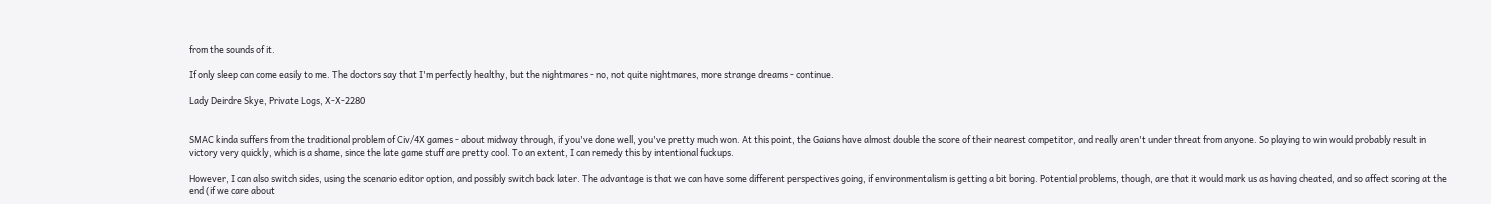from the sounds of it.

If only sleep can come easily to me. The doctors say that I'm perfectly healthy, but the nightmares - no, not quite nightmares, more strange dreams - continue.

Lady Deirdre Skye, Private Logs, X-X-2280


SMAC kinda suffers from the traditional problem of Civ/4X games - about midway through, if you've done well, you've pretty much won. At this point, the Gaians have almost double the score of their nearest competitor, and really aren't under threat from anyone. So playing to win would probably result in victory very quickly, which is a shame, since the late game stuff are pretty cool. To an extent, I can remedy this by intentional fuckups.

However, I can also switch sides, using the scenario editor option, and possibly switch back later. The advantage is that we can have some different perspectives going, if environmentalism is getting a bit boring. Potential problems, though, are that it would mark us as having cheated, and so affect scoring at the end (if we care about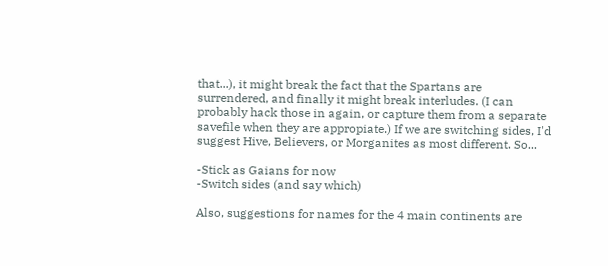that...), it might break the fact that the Spartans are surrendered, and finally it might break interludes. (I can probably hack those in again, or capture them from a separate savefile when they are appropiate.) If we are switching sides, I'd suggest Hive, Believers, or Morganites as most different. So...

-Stick as Gaians for now
-Switch sides (and say which)

Also, suggestions for names for the 4 main continents are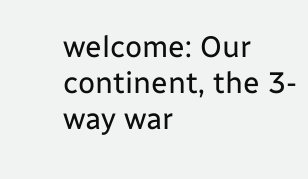welcome: Our continent, the 3-way war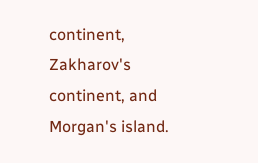continent, Zakharov's continent, and Morgan's island.